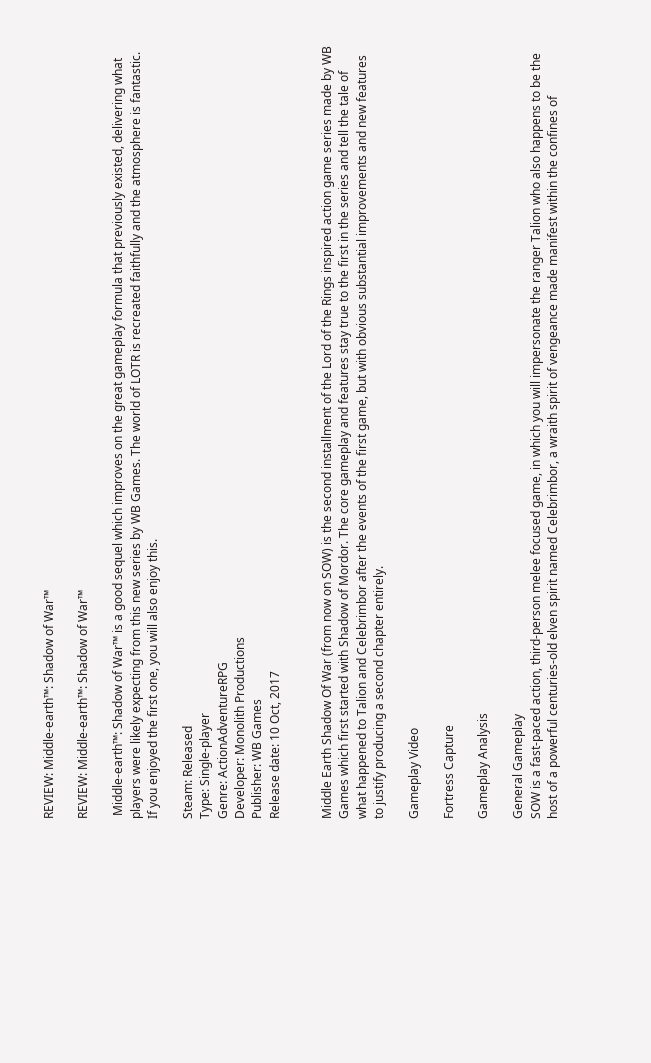REVIEW: Middle-earth™: Shadow of War™

REVIEW: Middle-earth™: Shadow of War™

 Middle-earth™: Shadow of War™ is a good sequel which improves on the great gameplay formula that previously existed, delivering what players were likely expecting from this new series by WB Games. The world of LOTR is recreated faithfully and the atmosphere is fantastic. If you enjoyed the first one, you will also enjoy this.

Steam: Released
Type: Single-player
Genre: ActionAdventureRPG
Developer: Monolith Productions
Publisher: WB Games
Release date: 10 Oct, 2017


Middle Earth Shadow Of War (from now on SOW) is the second installment of the Lord of the Rings inspired action game series made by WB Games which first started with Shadow of Mordor. The core gameplay and features stay true to the first in the series and tell the tale of what happened to Talion and Celebrimbor after the events of the first game, but with obvious substantial improvements and new features to justify producing a second chapter entirely.

Gameplay Video

Fortress Capture

Gameplay Analysis

General Gameplay
SOW is a fast-paced action, third-person melee focused game, in which you will impersonate the ranger Talion who also happens to be the host of a powerful centuries-old elven spirit named Celebrimbor, a wraith spirit of vengeance made manifest within the confines of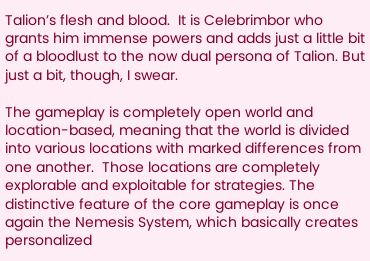Talion’s flesh and blood.  It is Celebrimbor who grants him immense powers and adds just a little bit of a bloodlust to the now dual persona of Talion. But just a bit, though, I swear.

The gameplay is completely open world and location-based, meaning that the world is divided into various locations with marked differences from one another.  Those locations are completely explorable and exploitable for strategies. The distinctive feature of the core gameplay is once again the Nemesis System, which basically creates personalized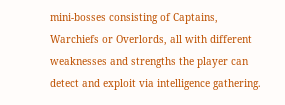mini-bosses consisting of Captains, Warchiefs or Overlords, all with different weaknesses and strengths the player can detect and exploit via intelligence gathering.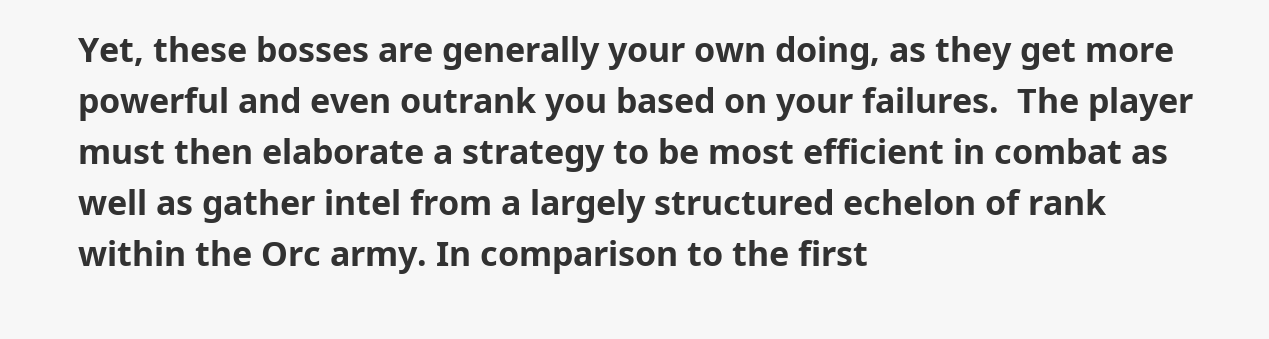Yet, these bosses are generally your own doing, as they get more powerful and even outrank you based on your failures.  The player must then elaborate a strategy to be most efficient in combat as well as gather intel from a largely structured echelon of rank within the Orc army. In comparison to the first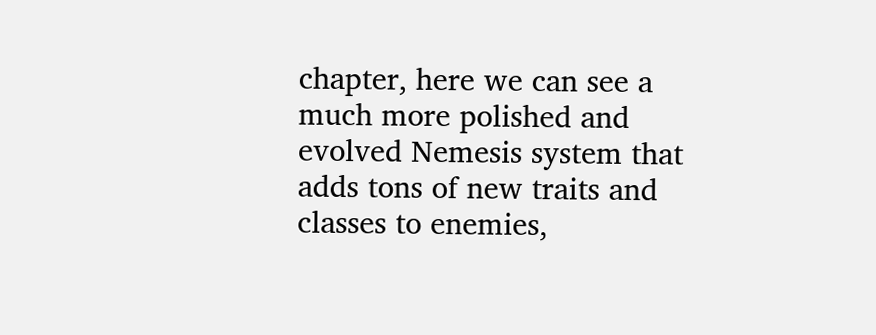chapter, here we can see a much more polished and evolved Nemesis system that adds tons of new traits and classes to enemies,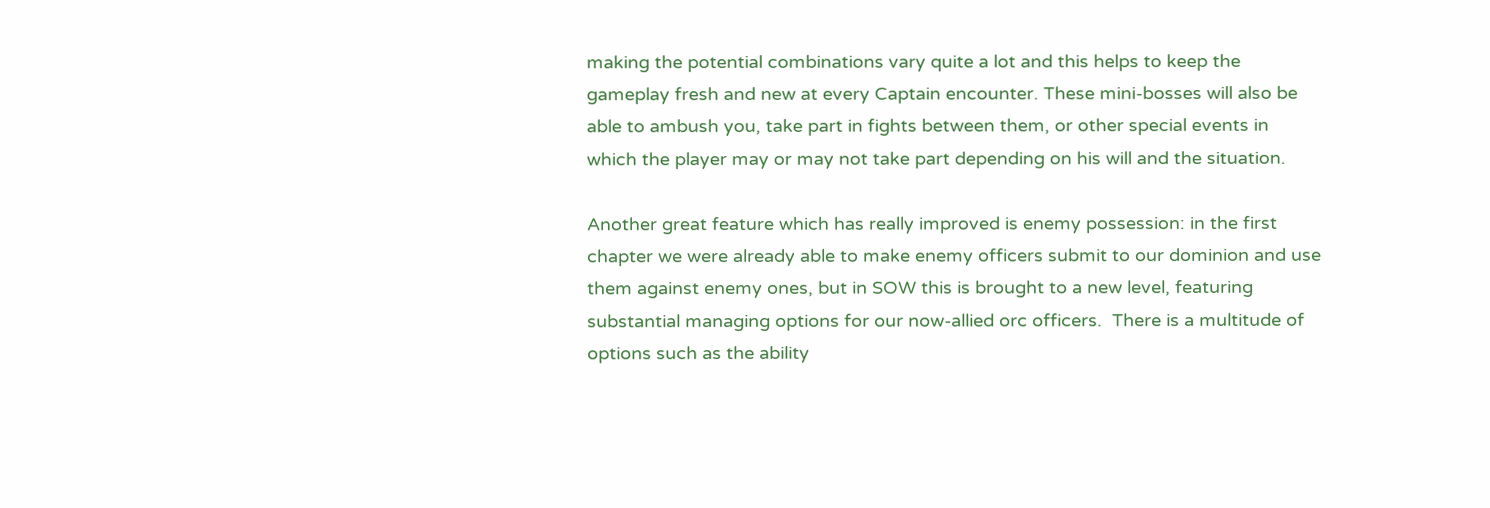making the potential combinations vary quite a lot and this helps to keep the gameplay fresh and new at every Captain encounter. These mini-bosses will also be able to ambush you, take part in fights between them, or other special events in which the player may or may not take part depending on his will and the situation.

Another great feature which has really improved is enemy possession: in the first chapter we were already able to make enemy officers submit to our dominion and use them against enemy ones, but in SOW this is brought to a new level, featuring substantial managing options for our now-allied orc officers.  There is a multitude of options such as the ability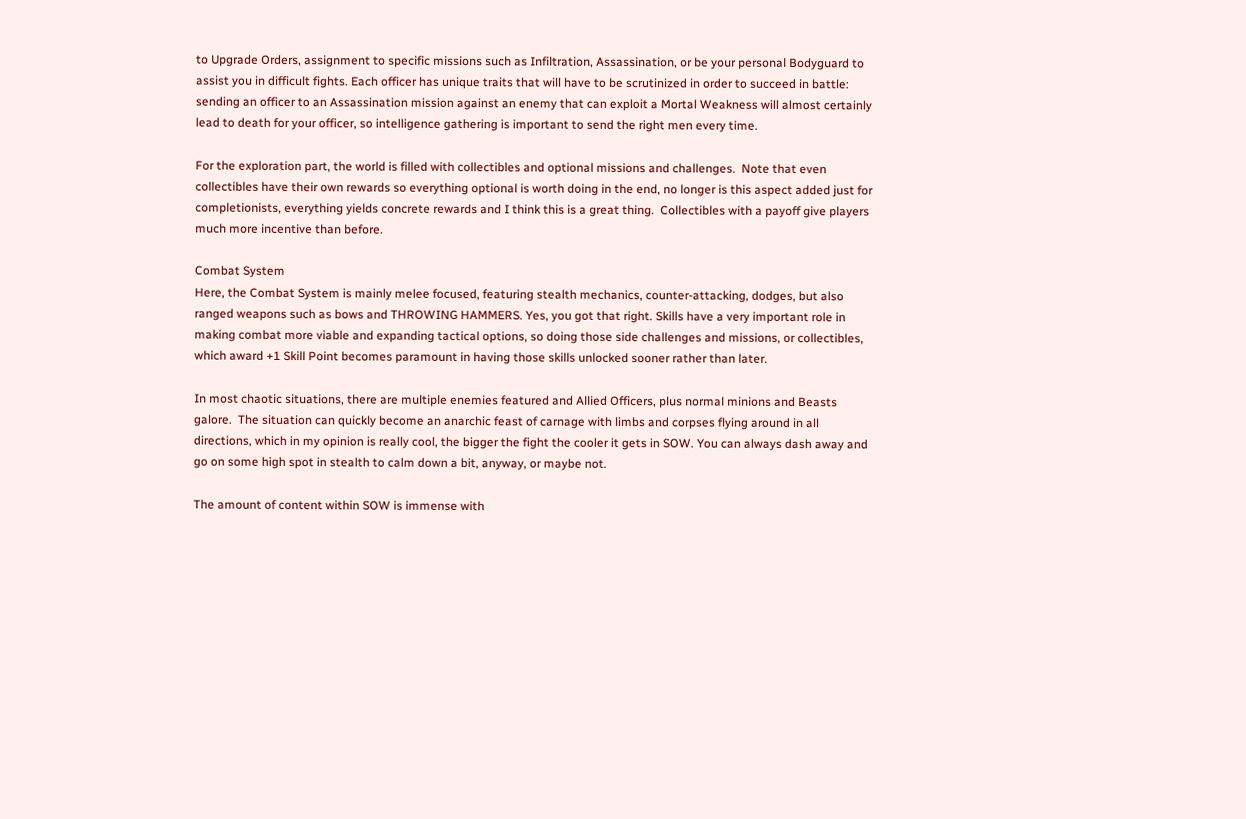to Upgrade Orders, assignment to specific missions such as Infiltration, Assassination, or be your personal Bodyguard to assist you in difficult fights. Each officer has unique traits that will have to be scrutinized in order to succeed in battle: sending an officer to an Assassination mission against an enemy that can exploit a Mortal Weakness will almost certainly lead to death for your officer, so intelligence gathering is important to send the right men every time.

For the exploration part, the world is filled with collectibles and optional missions and challenges.  Note that even collectibles have their own rewards so everything optional is worth doing in the end, no longer is this aspect added just for completionists, everything yields concrete rewards and I think this is a great thing.  Collectibles with a payoff give players much more incentive than before.

Combat System
Here, the Combat System is mainly melee focused, featuring stealth mechanics, counter-attacking, dodges, but also ranged weapons such as bows and THROWING HAMMERS. Yes, you got that right. Skills have a very important role in making combat more viable and expanding tactical options, so doing those side challenges and missions, or collectibles, which award +1 Skill Point becomes paramount in having those skills unlocked sooner rather than later.

In most chaotic situations, there are multiple enemies featured and Allied Officers, plus normal minions and Beasts galore.  The situation can quickly become an anarchic feast of carnage with limbs and corpses flying around in all directions, which in my opinion is really cool, the bigger the fight the cooler it gets in SOW. You can always dash away and go on some high spot in stealth to calm down a bit, anyway, or maybe not.

The amount of content within SOW is immense with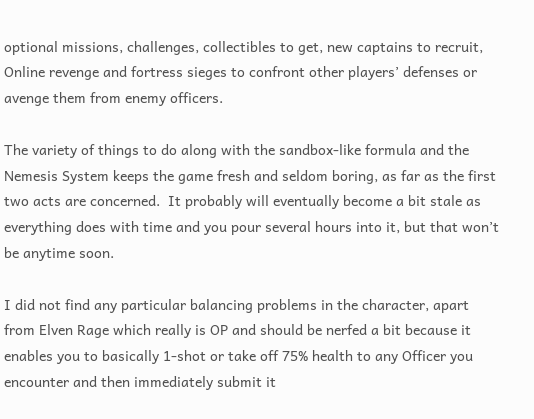optional missions, challenges, collectibles to get, new captains to recruit, Online revenge and fortress sieges to confront other players’ defenses or avenge them from enemy officers.

The variety of things to do along with the sandbox-like formula and the Nemesis System keeps the game fresh and seldom boring, as far as the first two acts are concerned.  It probably will eventually become a bit stale as everything does with time and you pour several hours into it, but that won’t be anytime soon.

I did not find any particular balancing problems in the character, apart from Elven Rage which really is OP and should be nerfed a bit because it enables you to basically 1-shot or take off 75% health to any Officer you encounter and then immediately submit it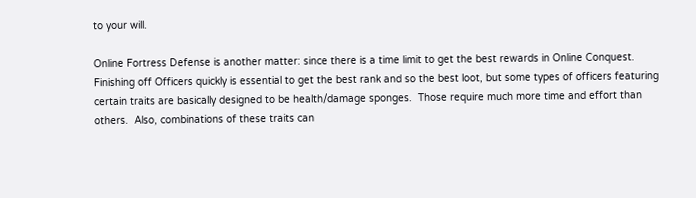to your will.

Online Fortress Defense is another matter: since there is a time limit to get the best rewards in Online Conquest. Finishing off Officers quickly is essential to get the best rank and so the best loot, but some types of officers featuring certain traits are basically designed to be health/damage sponges.  Those require much more time and effort than others.  Also, combinations of these traits can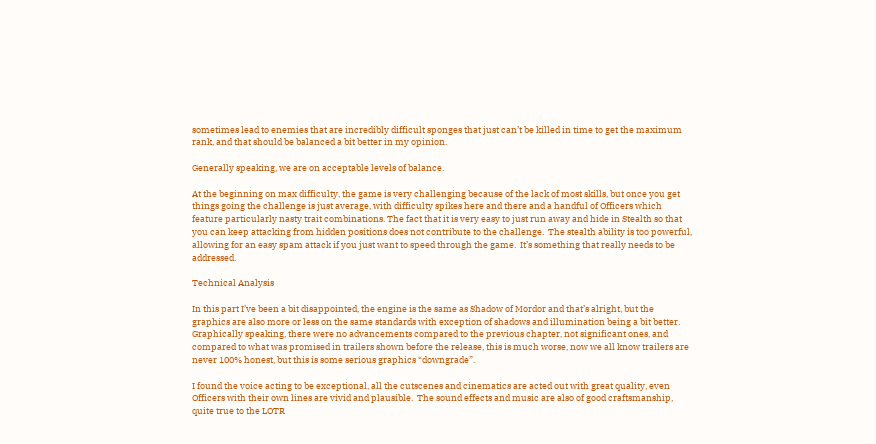sometimes lead to enemies that are incredibly difficult sponges that just can’t be killed in time to get the maximum rank, and that should be balanced a bit better in my opinion.

Generally speaking, we are on acceptable levels of balance.

At the beginning on max difficulty, the game is very challenging because of the lack of most skills, but once you get things going the challenge is just average, with difficulty spikes here and there and a handful of Officers which feature particularly nasty trait combinations. The fact that it is very easy to just run away and hide in Stealth so that you can keep attacking from hidden positions does not contribute to the challenge.  The stealth ability is too powerful, allowing for an easy spam attack if you just want to speed through the game.  It’s something that really needs to be addressed.

Technical Analysis

In this part I’ve been a bit disappointed, the engine is the same as Shadow of Mordor and that’s alright, but the graphics are also more or less on the same standards with exception of shadows and illumination being a bit better. Graphically speaking, there were no advancements compared to the previous chapter, not significant ones, and compared to what was promised in trailers shown before the release, this is much worse, now we all know trailers are never 100% honest, but this is some serious graphics “downgrade”.

I found the voice acting to be exceptional, all the cutscenes and cinematics are acted out with great quality, even Officers with their own lines are vivid and plausible.  The sound effects and music are also of good craftsmanship, quite true to the LOTR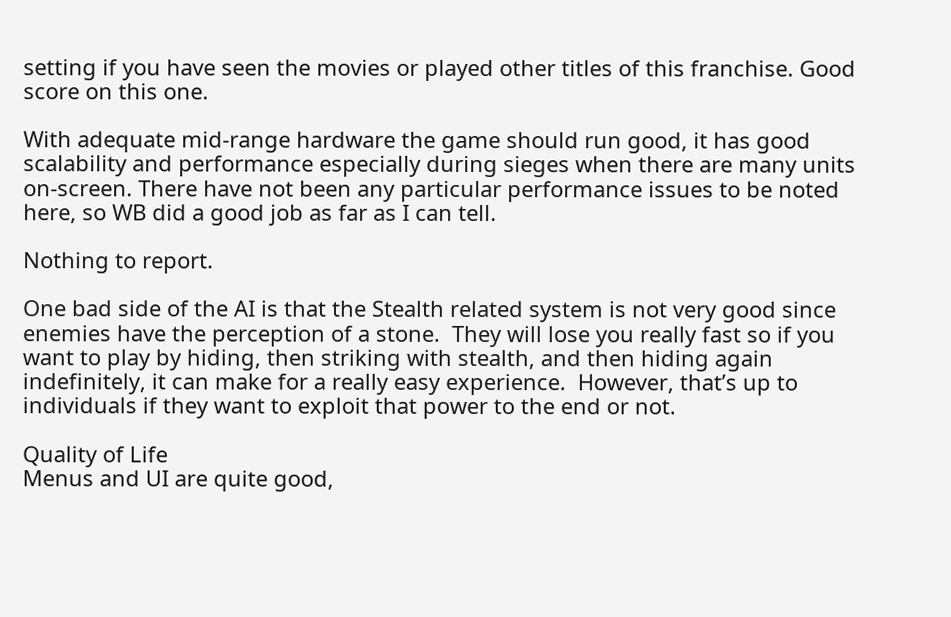setting if you have seen the movies or played other titles of this franchise. Good score on this one.

With adequate mid-range hardware the game should run good, it has good scalability and performance especially during sieges when there are many units on-screen. There have not been any particular performance issues to be noted here, so WB did a good job as far as I can tell.

Nothing to report.

One bad side of the AI is that the Stealth related system is not very good since enemies have the perception of a stone.  They will lose you really fast so if you want to play by hiding, then striking with stealth, and then hiding again indefinitely, it can make for a really easy experience.  However, that’s up to individuals if they want to exploit that power to the end or not.

Quality of Life
Menus and UI are quite good,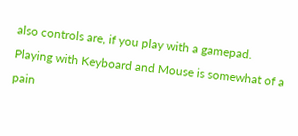also controls are, if you play with a gamepad. Playing with Keyboard and Mouse is somewhat of a pain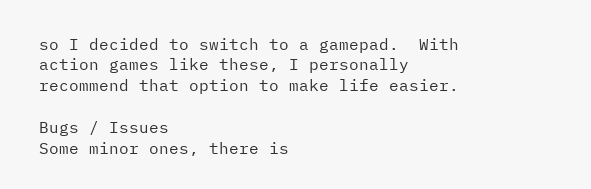so I decided to switch to a gamepad.  With action games like these, I personally recommend that option to make life easier.

Bugs / Issues
Some minor ones, there is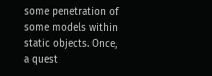some penetration of some models within static objects. Once, a quest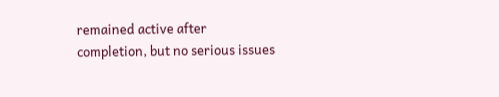remained active after completion, but no serious issues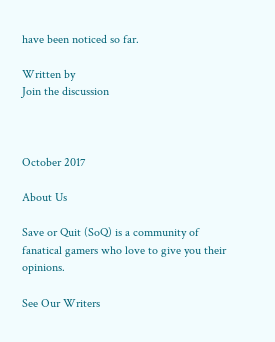have been noticed so far.

Written by
Join the discussion



October 2017

About Us

Save or Quit (SoQ) is a community of fanatical gamers who love to give you their opinions.

See Our Writers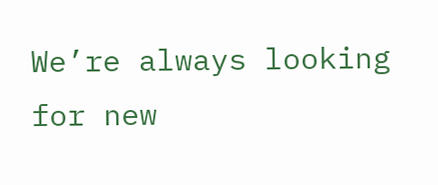We’re always looking for new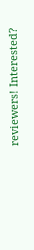reviewers! Interested?